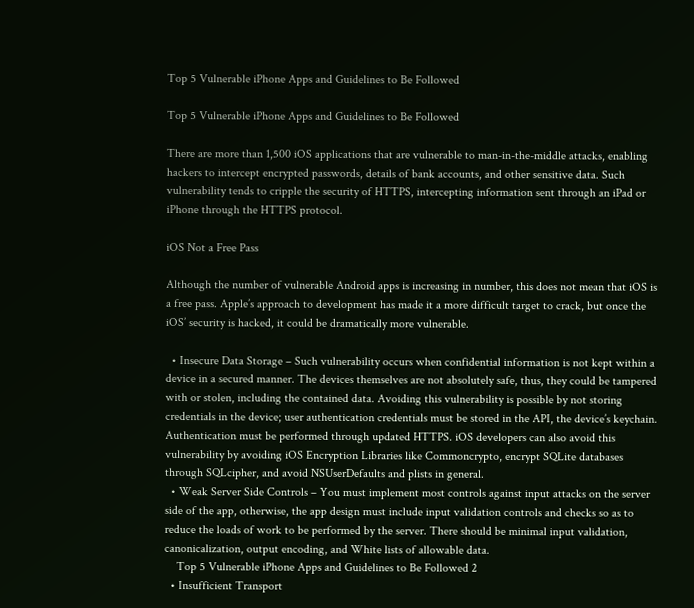Top 5 Vulnerable iPhone Apps and Guidelines to Be Followed

Top 5 Vulnerable iPhone Apps and Guidelines to Be Followed

There are more than 1,500 iOS applications that are vulnerable to man-in-the-middle attacks, enabling hackers to intercept encrypted passwords, details of bank accounts, and other sensitive data. Such vulnerability tends to cripple the security of HTTPS, intercepting information sent through an iPad or iPhone through the HTTPS protocol.

iOS Not a Free Pass

Although the number of vulnerable Android apps is increasing in number, this does not mean that iOS is a free pass. Apple’s approach to development has made it a more difficult target to crack, but once the iOS’ security is hacked, it could be dramatically more vulnerable.

  • Insecure Data Storage – Such vulnerability occurs when confidential information is not kept within a device in a secured manner. The devices themselves are not absolutely safe, thus, they could be tampered with or stolen, including the contained data. Avoiding this vulnerability is possible by not storing credentials in the device; user authentication credentials must be stored in the API, the device’s keychain. Authentication must be performed through updated HTTPS. iOS developers can also avoid this vulnerability by avoiding iOS Encryption Libraries like Commoncrypto, encrypt SQLite databases through SQLcipher, and avoid NSUserDefaults and plists in general.
  • Weak Server Side Controls – You must implement most controls against input attacks on the server side of the app, otherwise, the app design must include input validation controls and checks so as to reduce the loads of work to be performed by the server. There should be minimal input validation, canonicalization, output encoding, and White lists of allowable data.
    Top 5 Vulnerable iPhone Apps and Guidelines to Be Followed 2
  • Insufficient Transport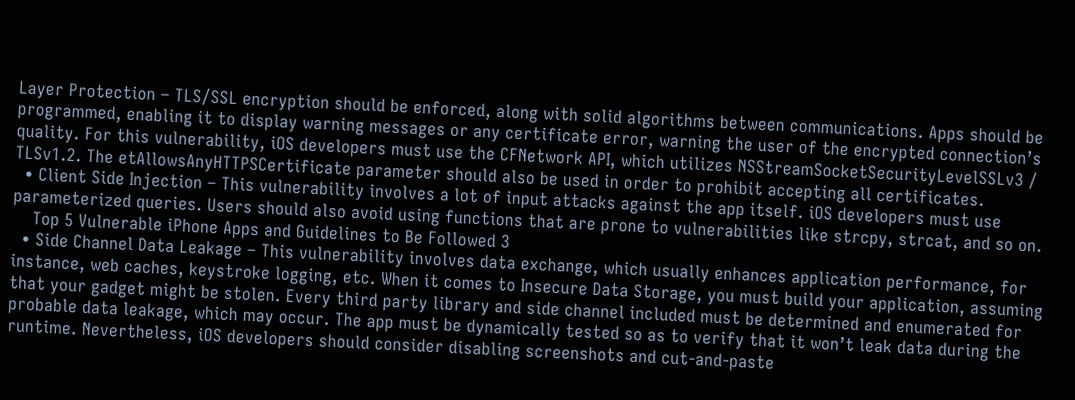Layer Protection – TLS/SSL encryption should be enforced, along with solid algorithms between communications. Apps should be programmed, enabling it to display warning messages or any certificate error, warning the user of the encrypted connection’s quality. For this vulnerability, iOS developers must use the CFNetwork API, which utilizes NSStreamSocketSecurityLevelSSLv3 / TLSv1.2. The etAllowsAnyHTTPSCertificate parameter should also be used in order to prohibit accepting all certificates.
  • Client Side Injection – This vulnerability involves a lot of input attacks against the app itself. iOS developers must use parameterized queries. Users should also avoid using functions that are prone to vulnerabilities like strcpy, strcat, and so on.
    Top 5 Vulnerable iPhone Apps and Guidelines to Be Followed 3
  • Side Channel Data Leakage – This vulnerability involves data exchange, which usually enhances application performance, for instance, web caches, keystroke logging, etc. When it comes to Insecure Data Storage, you must build your application, assuming that your gadget might be stolen. Every third party library and side channel included must be determined and enumerated for probable data leakage, which may occur. The app must be dynamically tested so as to verify that it won’t leak data during the runtime. Nevertheless, iOS developers should consider disabling screenshots and cut-and-paste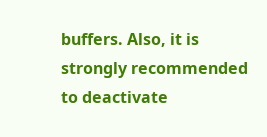buffers. Also, it is strongly recommended to deactivate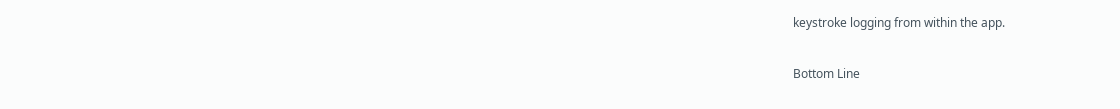keystroke logging from within the app.

Bottom Line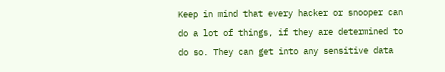Keep in mind that every hacker or snooper can do a lot of things, if they are determined to do so. They can get into any sensitive data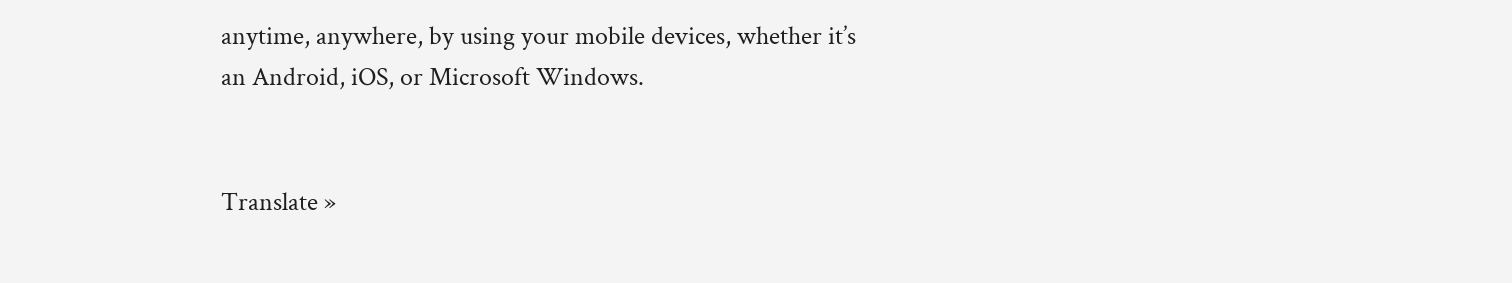anytime, anywhere, by using your mobile devices, whether it’s an Android, iOS, or Microsoft Windows.


Translate »